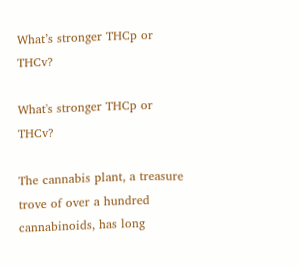What’s stronger THCp or THCv?

What's stronger THCp or THCv?

The cannabis plant, a treasure trove of over a hundred cannabinoids, has long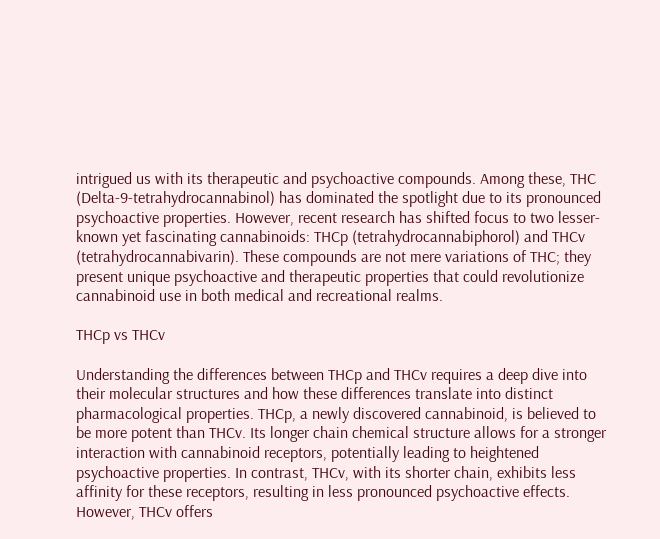intrigued us with its therapeutic and psychoactive compounds. Among these, THC (Delta-9-tetrahydrocannabinol) has dominated the spotlight due to its pronounced psychoactive properties. However, recent research has shifted focus to two lesser-known yet fascinating cannabinoids: THCp (tetrahydrocannabiphorol) and THCv (tetrahydrocannabivarin). These compounds are not mere variations of THC; they present unique psychoactive and therapeutic properties that could revolutionize cannabinoid use in both medical and recreational realms.

THCp vs THCv

Understanding the differences between THCp and THCv requires a deep dive into their molecular structures and how these differences translate into distinct pharmacological properties. THCp, a newly discovered cannabinoid, is believed to be more potent than THCv. Its longer chain chemical structure allows for a stronger interaction with cannabinoid receptors, potentially leading to heightened psychoactive properties. In contrast, THCv, with its shorter chain, exhibits less affinity for these receptors, resulting in less pronounced psychoactive effects. However, THCv offers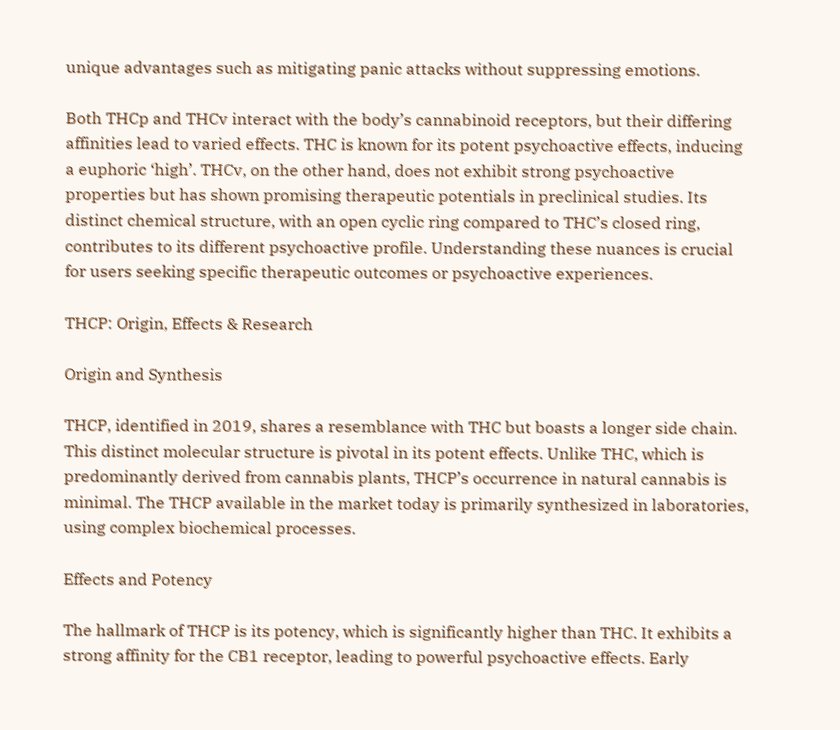unique advantages such as mitigating panic attacks without suppressing emotions.

Both THCp and THCv interact with the body’s cannabinoid receptors, but their differing affinities lead to varied effects. THC is known for its potent psychoactive effects, inducing a euphoric ‘high’. THCv, on the other hand, does not exhibit strong psychoactive properties but has shown promising therapeutic potentials in preclinical studies. Its distinct chemical structure, with an open cyclic ring compared to THC’s closed ring, contributes to its different psychoactive profile. Understanding these nuances is crucial for users seeking specific therapeutic outcomes or psychoactive experiences.

THCP: Origin, Effects & Research

Origin and Synthesis

THCP, identified in 2019, shares a resemblance with THC but boasts a longer side chain. This distinct molecular structure is pivotal in its potent effects. Unlike THC, which is predominantly derived from cannabis plants, THCP’s occurrence in natural cannabis is minimal. The THCP available in the market today is primarily synthesized in laboratories, using complex biochemical processes.

Effects and Potency

The hallmark of THCP is its potency, which is significantly higher than THC. It exhibits a strong affinity for the CB1 receptor, leading to powerful psychoactive effects. Early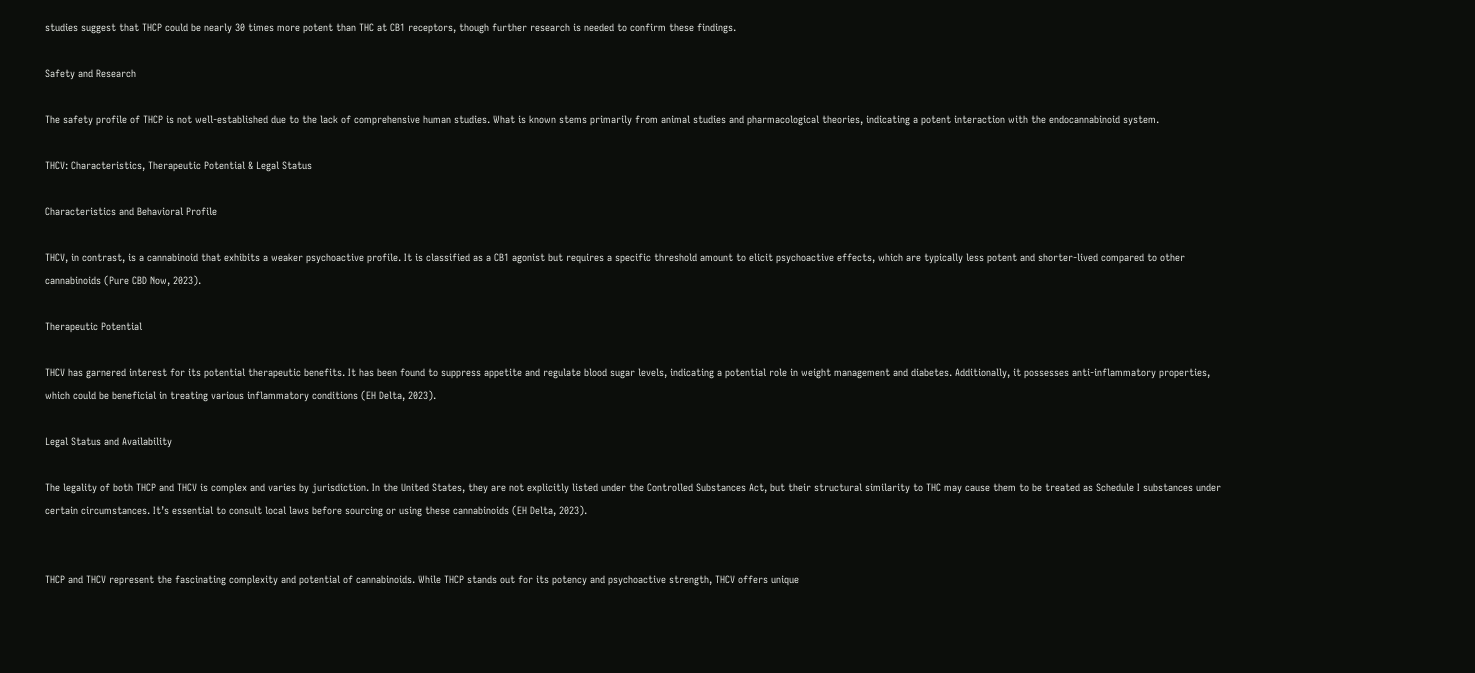studies suggest that THCP could be nearly 30 times more potent than THC at CB1 receptors, though further research is needed to confirm these findings.

Safety and Research

The safety profile of THCP is not well-established due to the lack of comprehensive human studies. What is known stems primarily from animal studies and pharmacological theories, indicating a potent interaction with the endocannabinoid system.

THCV: Characteristics, Therapeutic Potential & Legal Status

Characteristics and Behavioral Profile

THCV, in contrast, is a cannabinoid that exhibits a weaker psychoactive profile. It is classified as a CB1 agonist but requires a specific threshold amount to elicit psychoactive effects, which are typically less potent and shorter-lived compared to other cannabinoids (Pure CBD Now, 2023).

Therapeutic Potential

THCV has garnered interest for its potential therapeutic benefits. It has been found to suppress appetite and regulate blood sugar levels, indicating a potential role in weight management and diabetes. Additionally, it possesses anti-inflammatory properties, which could be beneficial in treating various inflammatory conditions (EH Delta, 2023).

Legal Status and Availability

The legality of both THCP and THCV is complex and varies by jurisdiction. In the United States, they are not explicitly listed under the Controlled Substances Act, but their structural similarity to THC may cause them to be treated as Schedule I substances under certain circumstances. It’s essential to consult local laws before sourcing or using these cannabinoids (EH Delta, 2023).


THCP and THCV represent the fascinating complexity and potential of cannabinoids. While THCP stands out for its potency and psychoactive strength, THCV offers unique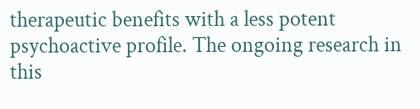therapeutic benefits with a less potent psychoactive profile. The ongoing research in this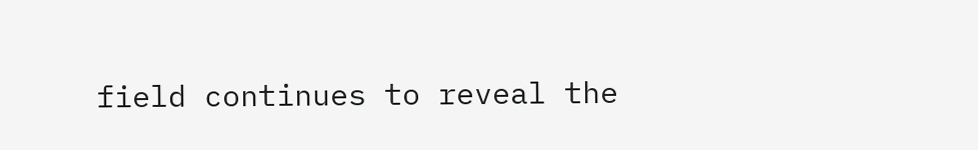field continues to reveal the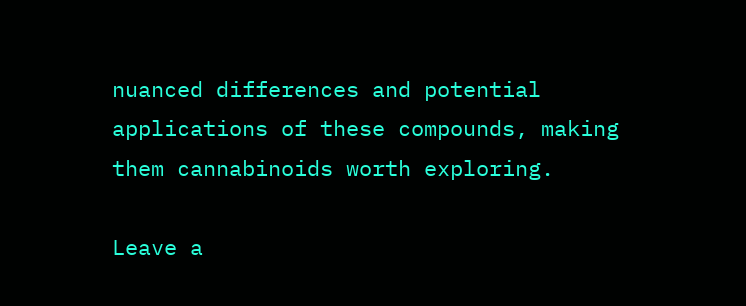nuanced differences and potential applications of these compounds, making them cannabinoids worth exploring.

Leave a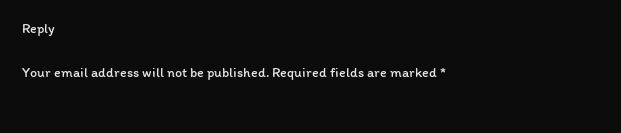Reply

Your email address will not be published. Required fields are marked *